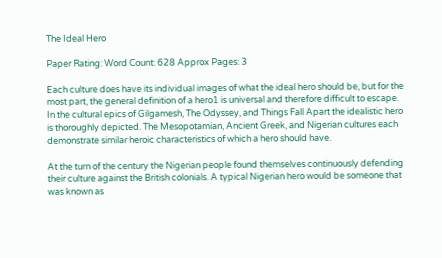The Ideal Hero

Paper Rating: Word Count: 628 Approx Pages: 3

Each culture does have its individual images of what the ideal hero should be, but for the most part, the general definition of a hero1 is universal and therefore difficult to escape. In the cultural epics of Gilgamesh, The Odyssey, and Things Fall Apart the idealistic hero is thoroughly depicted. The Mesopotamian, Ancient Greek, and Nigerian cultures each demonstrate similar heroic characteristics of which a hero should have.

At the turn of the century the Nigerian people found themselves continuously defending their culture against the British colonials. A typical Nigerian hero would be someone that was known as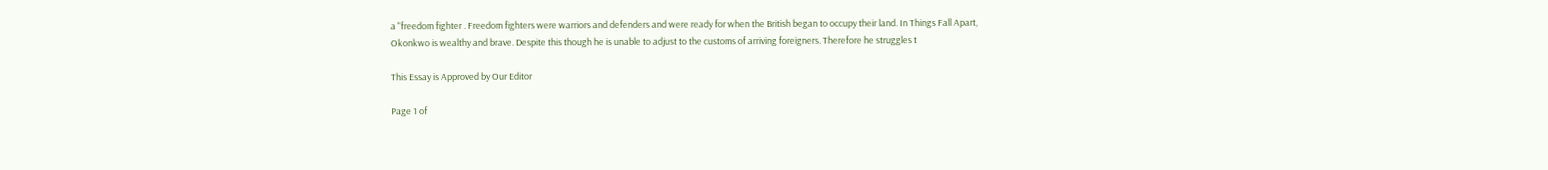a "freedom fighter . Freedom fighters were warriors and defenders and were ready for when the British began to occupy their land. In Things Fall Apart, Okonkwo is wealthy and brave. Despite this though he is unable to adjust to the customs of arriving foreigners. Therefore he struggles t

This Essay is Approved by Our Editor

Page 1 of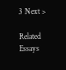3 Next >

Related Essays